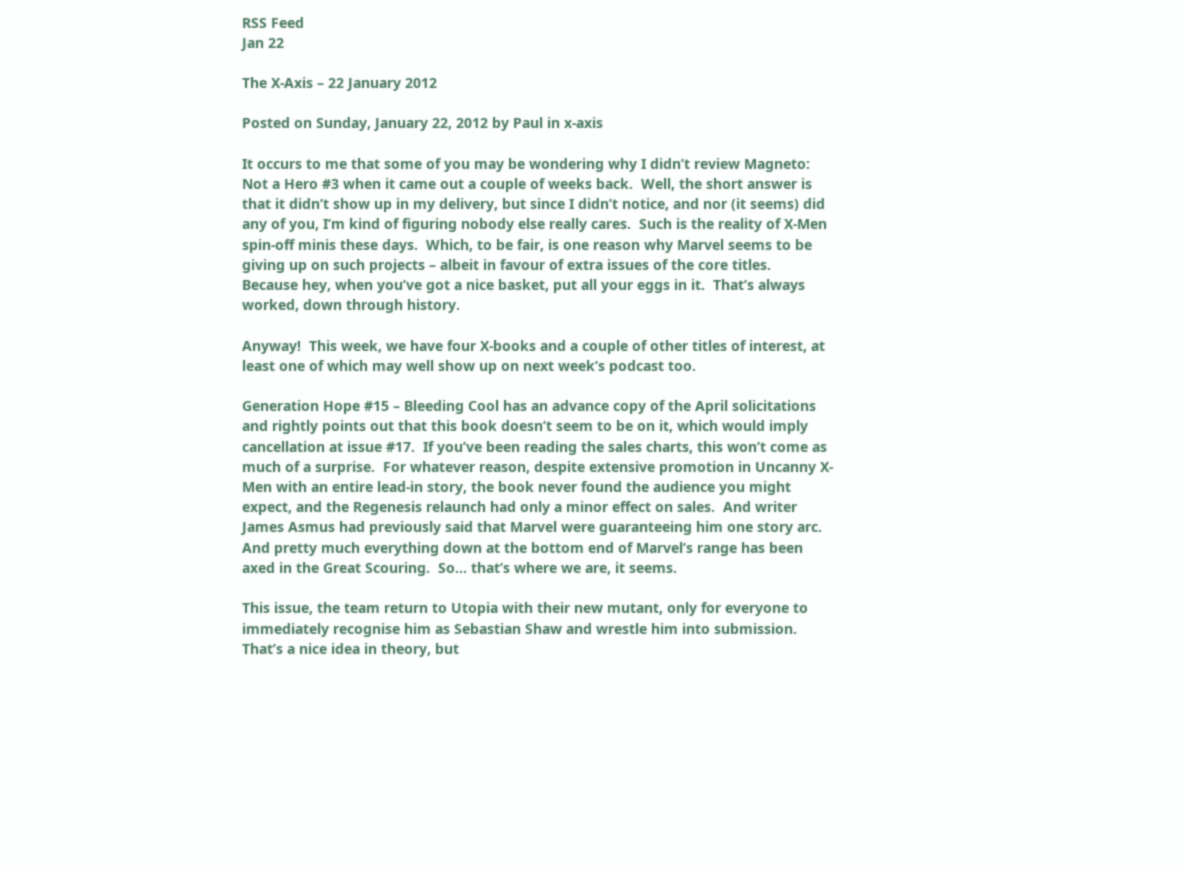RSS Feed
Jan 22

The X-Axis – 22 January 2012

Posted on Sunday, January 22, 2012 by Paul in x-axis

It occurs to me that some of you may be wondering why I didn’t review Magneto: Not a Hero #3 when it came out a couple of weeks back.  Well, the short answer is that it didn’t show up in my delivery, but since I didn’t notice, and nor (it seems) did any of you, I’m kind of figuring nobody else really cares.  Such is the reality of X-Men spin-off minis these days.  Which, to be fair, is one reason why Marvel seems to be giving up on such projects – albeit in favour of extra issues of the core titles.  Because hey, when you’ve got a nice basket, put all your eggs in it.  That’s always worked, down through history.

Anyway!  This week, we have four X-books and a couple of other titles of interest, at least one of which may well show up on next week’s podcast too.

Generation Hope #15 – Bleeding Cool has an advance copy of the April solicitations and rightly points out that this book doesn’t seem to be on it, which would imply cancellation at issue #17.  If you’ve been reading the sales charts, this won’t come as much of a surprise.  For whatever reason, despite extensive promotion in Uncanny X-Men with an entire lead-in story, the book never found the audience you might expect, and the Regenesis relaunch had only a minor effect on sales.  And writer James Asmus had previously said that Marvel were guaranteeing him one story arc.  And pretty much everything down at the bottom end of Marvel’s range has been axed in the Great Scouring.  So… that’s where we are, it seems.

This issue, the team return to Utopia with their new mutant, only for everyone to immediately recognise him as Sebastian Shaw and wrestle him into submission.  That’s a nice idea in theory, but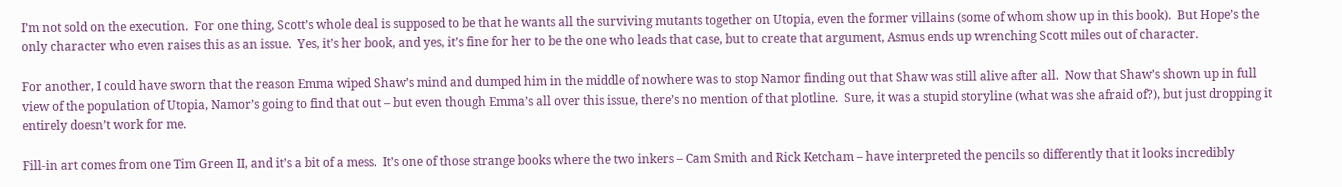I’m not sold on the execution.  For one thing, Scott’s whole deal is supposed to be that he wants all the surviving mutants together on Utopia, even the former villains (some of whom show up in this book).  But Hope’s the only character who even raises this as an issue.  Yes, it’s her book, and yes, it’s fine for her to be the one who leads that case, but to create that argument, Asmus ends up wrenching Scott miles out of character.

For another, I could have sworn that the reason Emma wiped Shaw’s mind and dumped him in the middle of nowhere was to stop Namor finding out that Shaw was still alive after all.  Now that Shaw’s shown up in full view of the population of Utopia, Namor’s going to find that out – but even though Emma’s all over this issue, there’s no mention of that plotline.  Sure, it was a stupid storyline (what was she afraid of?), but just dropping it entirely doesn’t work for me.

Fill-in art comes from one Tim Green II, and it’s a bit of a mess.  It’s one of those strange books where the two inkers – Cam Smith and Rick Ketcham – have interpreted the pencils so differently that it looks incredibly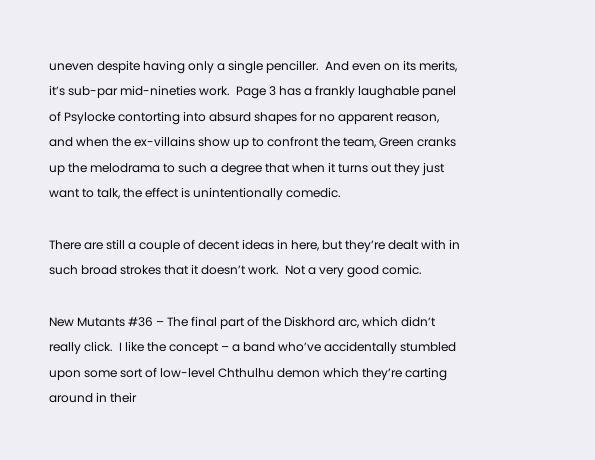uneven despite having only a single penciller.  And even on its merits, it’s sub-par mid-nineties work.  Page 3 has a frankly laughable panel of Psylocke contorting into absurd shapes for no apparent reason, and when the ex-villains show up to confront the team, Green cranks up the melodrama to such a degree that when it turns out they just want to talk, the effect is unintentionally comedic.

There are still a couple of decent ideas in here, but they’re dealt with in such broad strokes that it doesn’t work.  Not a very good comic.

New Mutants #36 – The final part of the Diskhord arc, which didn’t really click.  I like the concept – a band who’ve accidentally stumbled upon some sort of low-level Chthulhu demon which they’re carting around in their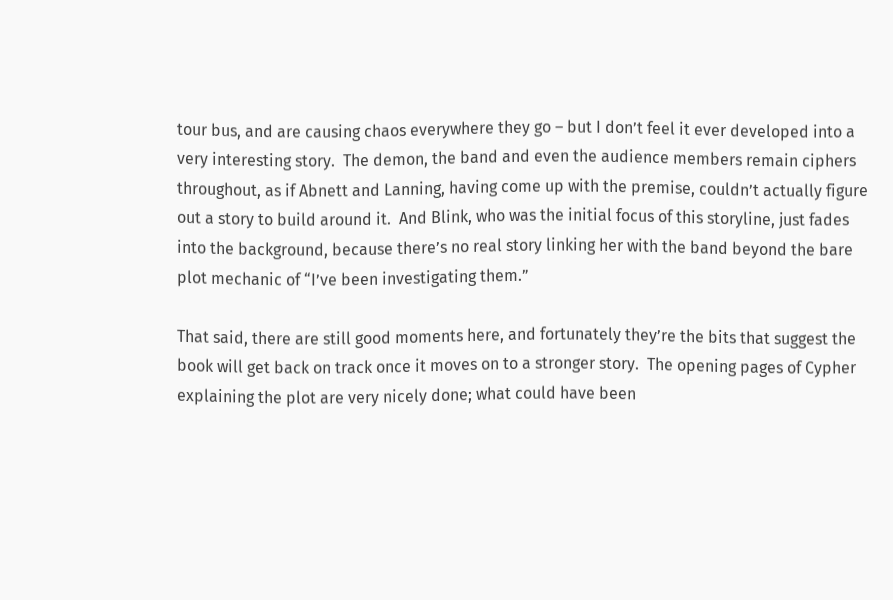tour bus, and are causing chaos everywhere they go – but I don’t feel it ever developed into a very interesting story.  The demon, the band and even the audience members remain ciphers throughout, as if Abnett and Lanning, having come up with the premise, couldn’t actually figure out a story to build around it.  And Blink, who was the initial focus of this storyline, just fades into the background, because there’s no real story linking her with the band beyond the bare plot mechanic of “I’ve been investigating them.”

That said, there are still good moments here, and fortunately they’re the bits that suggest the book will get back on track once it moves on to a stronger story.  The opening pages of Cypher explaining the plot are very nicely done; what could have been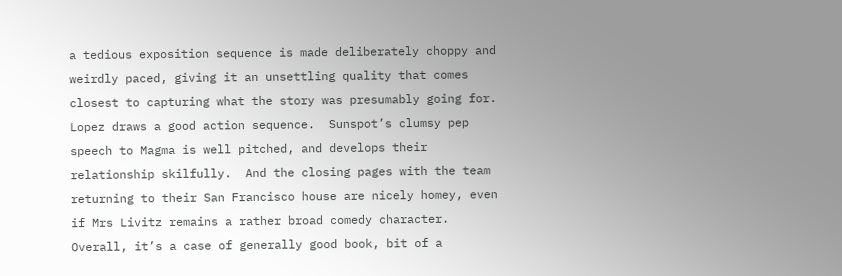a tedious exposition sequence is made deliberately choppy and weirdly paced, giving it an unsettling quality that comes closest to capturing what the story was presumably going for.  Lopez draws a good action sequence.  Sunspot’s clumsy pep speech to Magma is well pitched, and develops their relationship skilfully.  And the closing pages with the team returning to their San Francisco house are nicely homey, even if Mrs Livitz remains a rather broad comedy character. Overall, it’s a case of generally good book, bit of a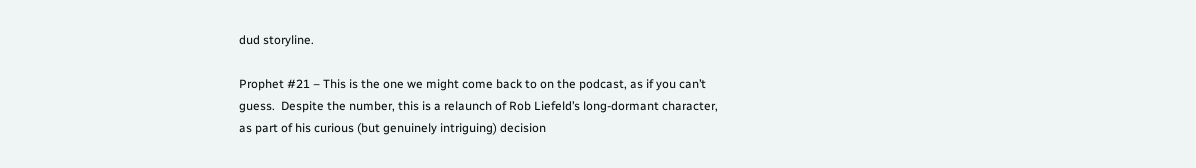dud storyline.

Prophet #21 – This is the one we might come back to on the podcast, as if you can’t guess.  Despite the number, this is a relaunch of Rob Liefeld’s long-dormant character, as part of his curious (but genuinely intriguing) decision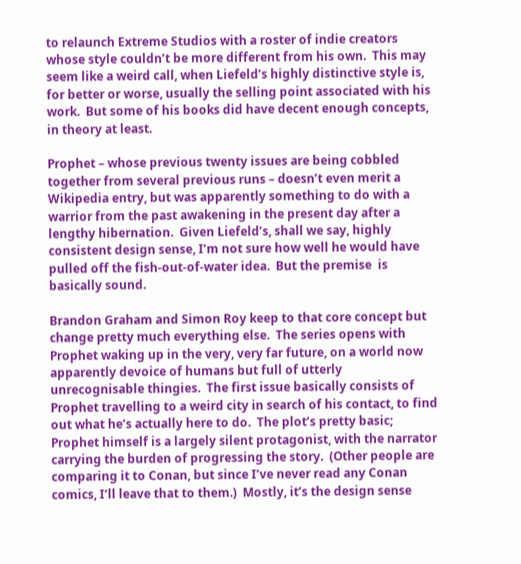to relaunch Extreme Studios with a roster of indie creators whose style couldn’t be more different from his own.  This may seem like a weird call, when Liefeld’s highly distinctive style is, for better or worse, usually the selling point associated with his work.  But some of his books did have decent enough concepts, in theory at least.

Prophet – whose previous twenty issues are being cobbled together from several previous runs – doesn’t even merit a Wikipedia entry, but was apparently something to do with a warrior from the past awakening in the present day after a lengthy hibernation.  Given Liefeld’s, shall we say, highly consistent design sense, I’m not sure how well he would have pulled off the fish-out-of-water idea.  But the premise  is basically sound.

Brandon Graham and Simon Roy keep to that core concept but change pretty much everything else.  The series opens with Prophet waking up in the very, very far future, on a world now apparently devoice of humans but full of utterly unrecognisable thingies.  The first issue basically consists of Prophet travelling to a weird city in search of his contact, to find out what he’s actually here to do.  The plot’s pretty basic; Prophet himself is a largely silent protagonist, with the narrator carrying the burden of progressing the story.  (Other people are comparing it to Conan, but since I’ve never read any Conan comics, I’ll leave that to them.)  Mostly, it’s the design sense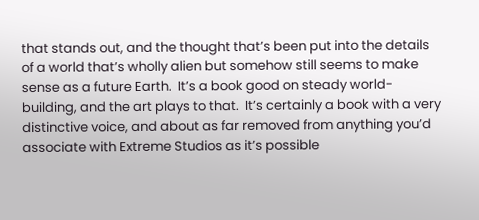that stands out, and the thought that’s been put into the details of a world that’s wholly alien but somehow still seems to make sense as a future Earth.  It’s a book good on steady world-building, and the art plays to that.  It’s certainly a book with a very distinctive voice, and about as far removed from anything you’d associate with Extreme Studios as it’s possible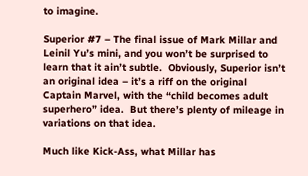to imagine.

Superior #7 – The final issue of Mark Millar and Leinil Yu’s mini, and you won’t be surprised to learn that it ain’t subtle.  Obviously, Superior isn’t an original idea – it’s a riff on the original Captain Marvel, with the “child becomes adult superhero” idea.  But there’s plenty of mileage in variations on that idea.

Much like Kick-Ass, what Millar has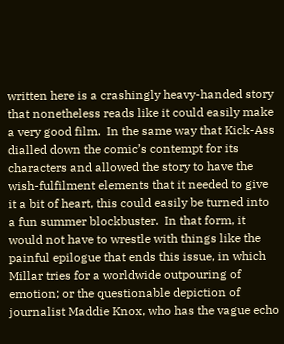written here is a crashingly heavy-handed story that nonetheless reads like it could easily make a very good film.  In the same way that Kick-Ass dialled down the comic’s contempt for its characters and allowed the story to have the wish-fulfilment elements that it needed to give it a bit of heart, this could easily be turned into a fun summer blockbuster.  In that form, it would not have to wrestle with things like the painful epilogue that ends this issue, in which Millar tries for a worldwide outpouring of emotion; or the questionable depiction of journalist Maddie Knox, who has the vague echo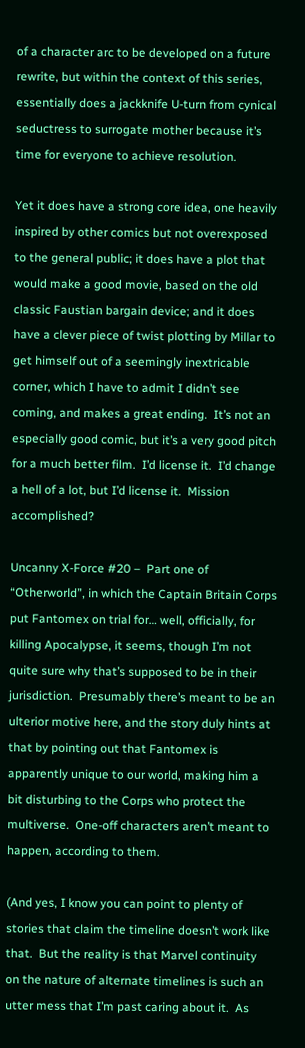of a character arc to be developed on a future rewrite, but within the context of this series, essentially does a jackknife U-turn from cynical seductress to surrogate mother because it’s time for everyone to achieve resolution.

Yet it does have a strong core idea, one heavily inspired by other comics but not overexposed to the general public; it does have a plot that would make a good movie, based on the old classic Faustian bargain device; and it does have a clever piece of twist plotting by Millar to get himself out of a seemingly inextricable corner, which I have to admit I didn’t see coming, and makes a great ending.  It’s not an especially good comic, but it’s a very good pitch for a much better film.  I’d license it.  I’d change a hell of a lot, but I’d license it.  Mission accomplished?

Uncanny X-Force #20 –  Part one of “Otherworld”, in which the Captain Britain Corps put Fantomex on trial for… well, officially, for killing Apocalypse, it seems, though I’m not quite sure why that’s supposed to be in their jurisdiction.  Presumably there’s meant to be an ulterior motive here, and the story duly hints at that by pointing out that Fantomex is apparently unique to our world, making him a bit disturbing to the Corps who protect the multiverse.  One-off characters aren’t meant to happen, according to them.

(And yes, I know you can point to plenty of stories that claim the timeline doesn’t work like that.  But the reality is that Marvel continuity on the nature of alternate timelines is such an utter mess that I’m past caring about it.  As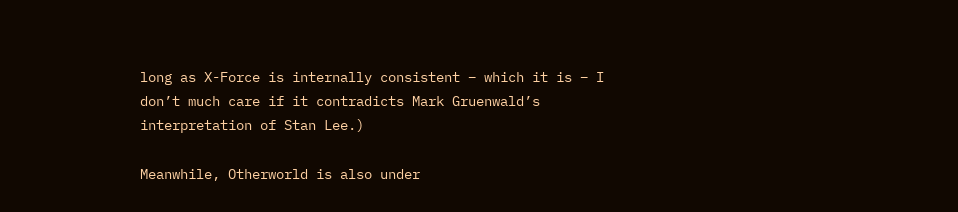long as X-Force is internally consistent – which it is – I don’t much care if it contradicts Mark Gruenwald’s interpretation of Stan Lee.)

Meanwhile, Otherworld is also under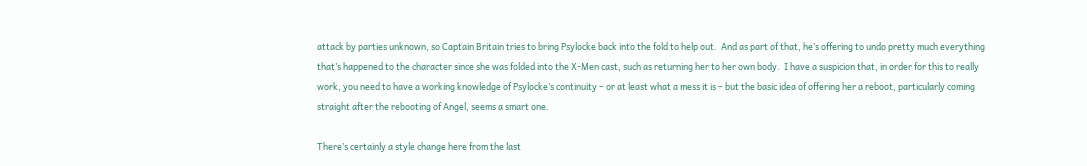attack by parties unknown, so Captain Britain tries to bring Psylocke back into the fold to help out.  And as part of that, he’s offering to undo pretty much everything that’s happened to the character since she was folded into the X-Men cast, such as returning her to her own body.  I have a suspicion that, in order for this to really work, you need to have a working knowledge of Psylocke’s continuity – or at least what a mess it is – but the basic idea of offering her a reboot, particularly coming straight after the rebooting of Angel, seems a smart one.

There’s certainly a style change here from the last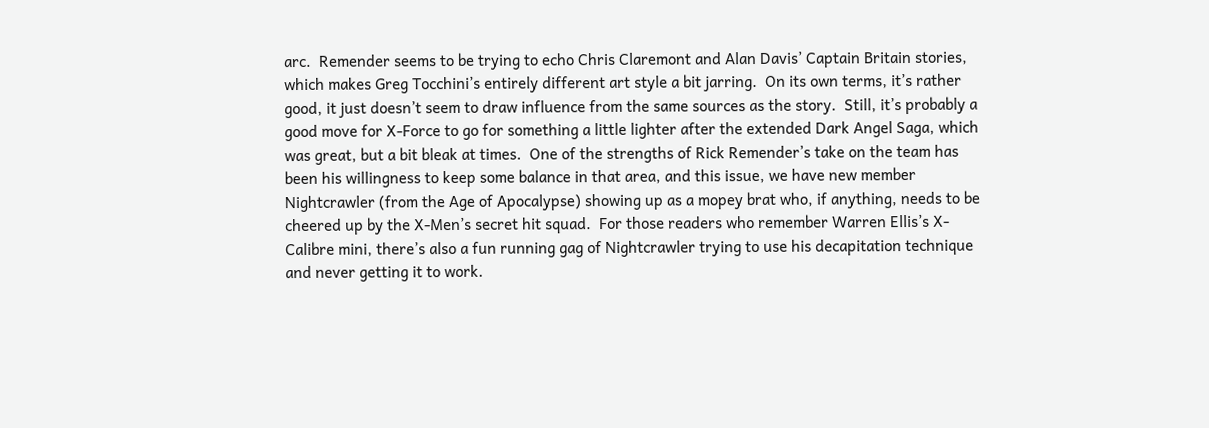arc.  Remender seems to be trying to echo Chris Claremont and Alan Davis’ Captain Britain stories, which makes Greg Tocchini’s entirely different art style a bit jarring.  On its own terms, it’s rather good, it just doesn’t seem to draw influence from the same sources as the story.  Still, it’s probably a good move for X-Force to go for something a little lighter after the extended Dark Angel Saga, which was great, but a bit bleak at times.  One of the strengths of Rick Remender’s take on the team has been his willingness to keep some balance in that area, and this issue, we have new member Nightcrawler (from the Age of Apocalypse) showing up as a mopey brat who, if anything, needs to be cheered up by the X-Men’s secret hit squad.  For those readers who remember Warren Ellis’s X-Calibre mini, there’s also a fun running gag of Nightcrawler trying to use his decapitation technique and never getting it to work.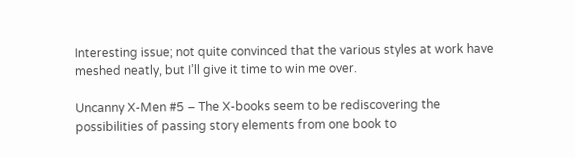Interesting issue; not quite convinced that the various styles at work have meshed neatly, but I’ll give it time to win me over.

Uncanny X-Men #5 – The X-books seem to be rediscovering the possibilities of passing story elements from one book to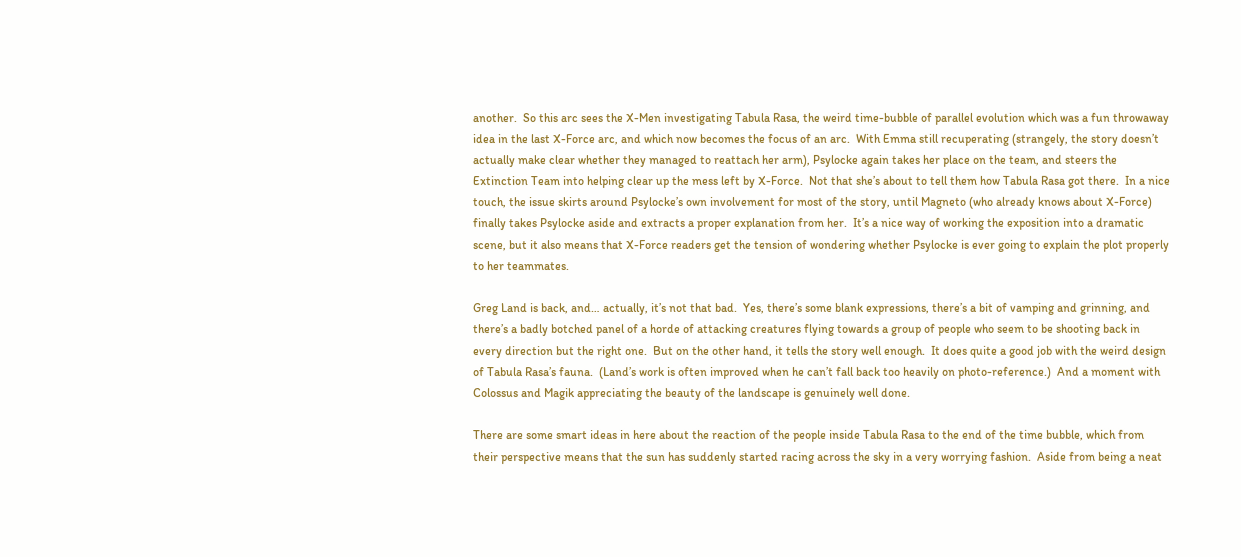another.  So this arc sees the X-Men investigating Tabula Rasa, the weird time-bubble of parallel evolution which was a fun throwaway idea in the last X-Force arc, and which now becomes the focus of an arc.  With Emma still recuperating (strangely, the story doesn’t actually make clear whether they managed to reattach her arm), Psylocke again takes her place on the team, and steers the Extinction Team into helping clear up the mess left by X-Force.  Not that she’s about to tell them how Tabula Rasa got there.  In a nice touch, the issue skirts around Psylocke’s own involvement for most of the story, until Magneto (who already knows about X-Force) finally takes Psylocke aside and extracts a proper explanation from her.  It’s a nice way of working the exposition into a dramatic scene, but it also means that X-Force readers get the tension of wondering whether Psylocke is ever going to explain the plot properly to her teammates.

Greg Land is back, and… actually, it’s not that bad.  Yes, there’s some blank expressions, there’s a bit of vamping and grinning, and there’s a badly botched panel of a horde of attacking creatures flying towards a group of people who seem to be shooting back in every direction but the right one.  But on the other hand, it tells the story well enough.  It does quite a good job with the weird design of Tabula Rasa’s fauna.  (Land’s work is often improved when he can’t fall back too heavily on photo-reference.)  And a moment with Colossus and Magik appreciating the beauty of the landscape is genuinely well done.

There are some smart ideas in here about the reaction of the people inside Tabula Rasa to the end of the time bubble, which from their perspective means that the sun has suddenly started racing across the sky in a very worrying fashion.  Aside from being a neat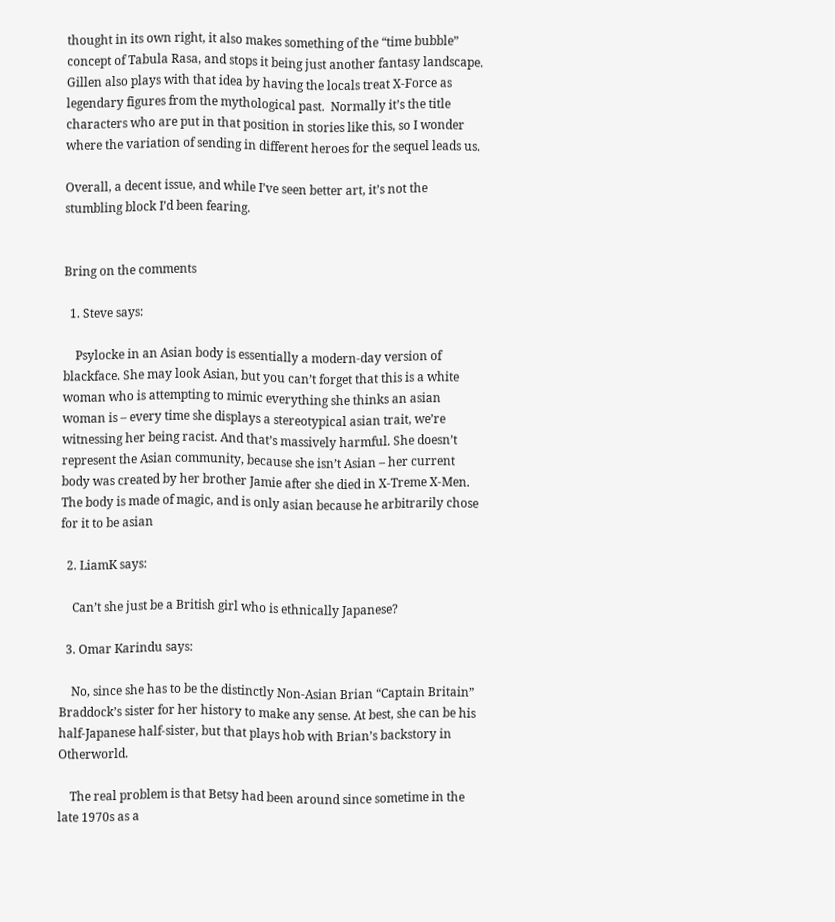thought in its own right, it also makes something of the “time bubble” concept of Tabula Rasa, and stops it being just another fantasy landscape.  Gillen also plays with that idea by having the locals treat X-Force as legendary figures from the mythological past.  Normally it’s the title characters who are put in that position in stories like this, so I wonder where the variation of sending in different heroes for the sequel leads us.

Overall, a decent issue, and while I’ve seen better art, it’s not the stumbling block I’d been fearing.


Bring on the comments

  1. Steve says:

    Psylocke in an Asian body is essentially a modern-day version of blackface. She may look Asian, but you can’t forget that this is a white woman who is attempting to mimic everything she thinks an asian woman is – every time she displays a stereotypical asian trait, we’re witnessing her being racist. And that’s massively harmful. She doesn’t represent the Asian community, because she isn’t Asian – her current body was created by her brother Jamie after she died in X-Treme X-Men. The body is made of magic, and is only asian because he arbitrarily chose for it to be asian

  2. LiamK says:

    Can’t she just be a British girl who is ethnically Japanese?

  3. Omar Karindu says:

    No, since she has to be the distinctly Non-Asian Brian “Captain Britain” Braddock’s sister for her history to make any sense. At best, she can be his half-Japanese half-sister, but that plays hob with Brian’s backstory in Otherworld.

    The real problem is that Betsy had been around since sometime in the late 1970s as a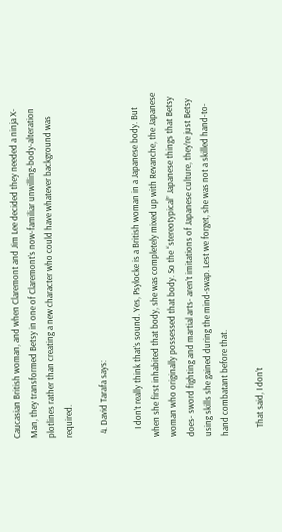Caucasian British woman, and when Claremont and Jim Lee decided they needed a ninja X-Man, they transformed Betsy in one of Claremont’s now-familiar unwilling-body-alteration plotlines rather than creating a new character who could have whatever background was required.

  4. David Tarafa says:

    I don’t really think that’s sound. Yes, Psylocke is a British woman in a Japanese body. But when she first inhabited that body, she was completely mixed up with Revanche, the Japanese woman who originally possessed that body. So the “stereotypical” Japanese things that Betsy does- sword fighting and martial arts- aren’t imitations of Japanese culture, they’re just Betsy using skills she gained during the mind-swap. Lest we forget, she was not a skilled hand-to-hand combatant before that.

    That said, I don’t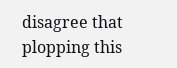disagree that plopping this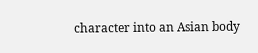character into an Asian body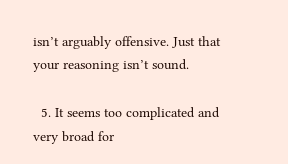isn’t arguably offensive. Just that your reasoning isn’t sound.

  5. It seems too complicated and very broad for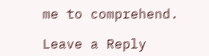me to comprehend.

Leave a Reply